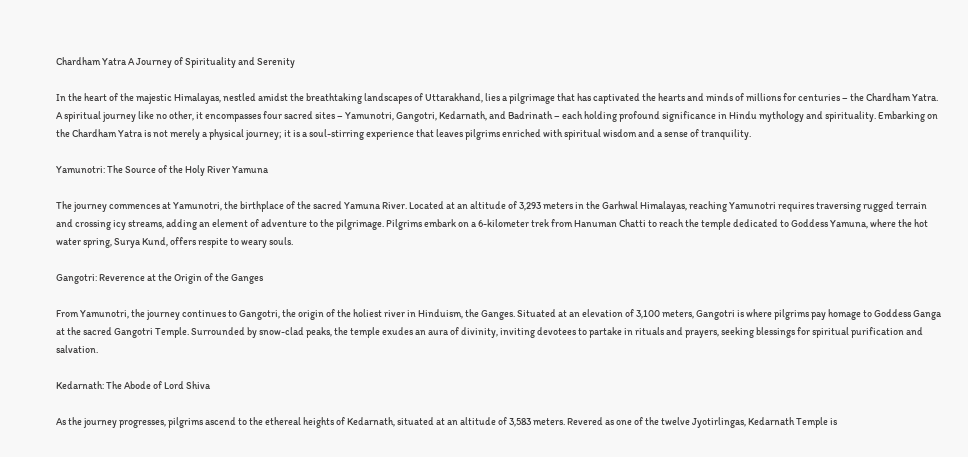Chardham Yatra A Journey of Spirituality and Serenity

In the heart of the majestic Himalayas, nestled amidst the breathtaking landscapes of Uttarakhand, lies a pilgrimage that has captivated the hearts and minds of millions for centuries – the Chardham Yatra. A spiritual journey like no other, it encompasses four sacred sites – Yamunotri, Gangotri, Kedarnath, and Badrinath – each holding profound significance in Hindu mythology and spirituality. Embarking on the Chardham Yatra is not merely a physical journey; it is a soul-stirring experience that leaves pilgrims enriched with spiritual wisdom and a sense of tranquility.

Yamunotri: The Source of the Holy River Yamuna

The journey commences at Yamunotri, the birthplace of the sacred Yamuna River. Located at an altitude of 3,293 meters in the Garhwal Himalayas, reaching Yamunotri requires traversing rugged terrain and crossing icy streams, adding an element of adventure to the pilgrimage. Pilgrims embark on a 6-kilometer trek from Hanuman Chatti to reach the temple dedicated to Goddess Yamuna, where the hot water spring, Surya Kund, offers respite to weary souls.

Gangotri: Reverence at the Origin of the Ganges

From Yamunotri, the journey continues to Gangotri, the origin of the holiest river in Hinduism, the Ganges. Situated at an elevation of 3,100 meters, Gangotri is where pilgrims pay homage to Goddess Ganga at the sacred Gangotri Temple. Surrounded by snow-clad peaks, the temple exudes an aura of divinity, inviting devotees to partake in rituals and prayers, seeking blessings for spiritual purification and salvation.

Kedarnath: The Abode of Lord Shiva

As the journey progresses, pilgrims ascend to the ethereal heights of Kedarnath, situated at an altitude of 3,583 meters. Revered as one of the twelve Jyotirlingas, Kedarnath Temple is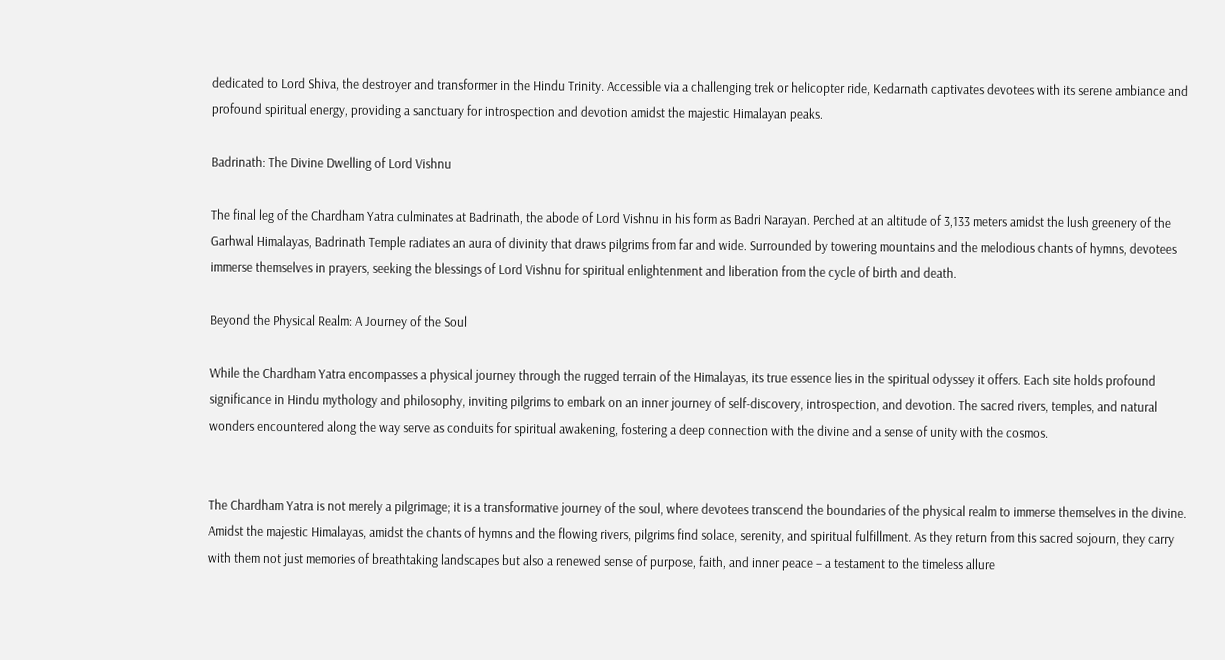dedicated to Lord Shiva, the destroyer and transformer in the Hindu Trinity. Accessible via a challenging trek or helicopter ride, Kedarnath captivates devotees with its serene ambiance and profound spiritual energy, providing a sanctuary for introspection and devotion amidst the majestic Himalayan peaks.

Badrinath: The Divine Dwelling of Lord Vishnu

The final leg of the Chardham Yatra culminates at Badrinath, the abode of Lord Vishnu in his form as Badri Narayan. Perched at an altitude of 3,133 meters amidst the lush greenery of the Garhwal Himalayas, Badrinath Temple radiates an aura of divinity that draws pilgrims from far and wide. Surrounded by towering mountains and the melodious chants of hymns, devotees immerse themselves in prayers, seeking the blessings of Lord Vishnu for spiritual enlightenment and liberation from the cycle of birth and death.

Beyond the Physical Realm: A Journey of the Soul

While the Chardham Yatra encompasses a physical journey through the rugged terrain of the Himalayas, its true essence lies in the spiritual odyssey it offers. Each site holds profound significance in Hindu mythology and philosophy, inviting pilgrims to embark on an inner journey of self-discovery, introspection, and devotion. The sacred rivers, temples, and natural wonders encountered along the way serve as conduits for spiritual awakening, fostering a deep connection with the divine and a sense of unity with the cosmos.


The Chardham Yatra is not merely a pilgrimage; it is a transformative journey of the soul, where devotees transcend the boundaries of the physical realm to immerse themselves in the divine. Amidst the majestic Himalayas, amidst the chants of hymns and the flowing rivers, pilgrims find solace, serenity, and spiritual fulfillment. As they return from this sacred sojourn, they carry with them not just memories of breathtaking landscapes but also a renewed sense of purpose, faith, and inner peace – a testament to the timeless allure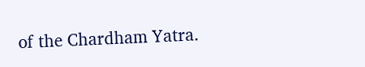of the Chardham Yatra.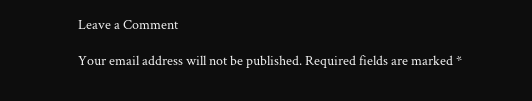Leave a Comment

Your email address will not be published. Required fields are marked *